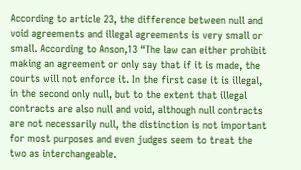According to article 23, the difference between null and void agreements and illegal agreements is very small or small. According to Anson,13 “The law can either prohibit making an agreement or only say that if it is made, the courts will not enforce it. In the first case it is illegal, in the second only null, but to the extent that illegal contracts are also null and void, although null contracts are not necessarily null, the distinction is not important for most purposes and even judges seem to treat the two as interchangeable.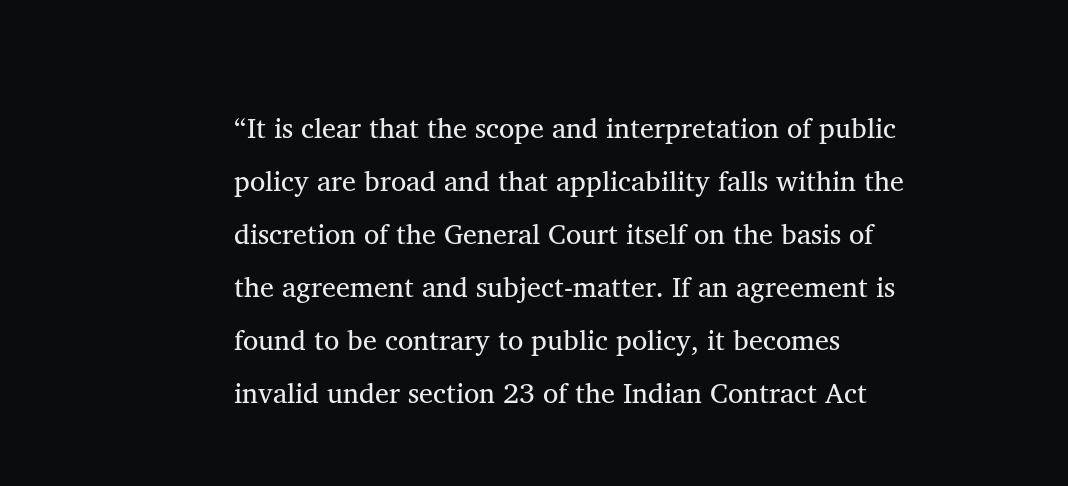“It is clear that the scope and interpretation of public policy are broad and that applicability falls within the discretion of the General Court itself on the basis of the agreement and subject-matter. If an agreement is found to be contrary to public policy, it becomes invalid under section 23 of the Indian Contract Act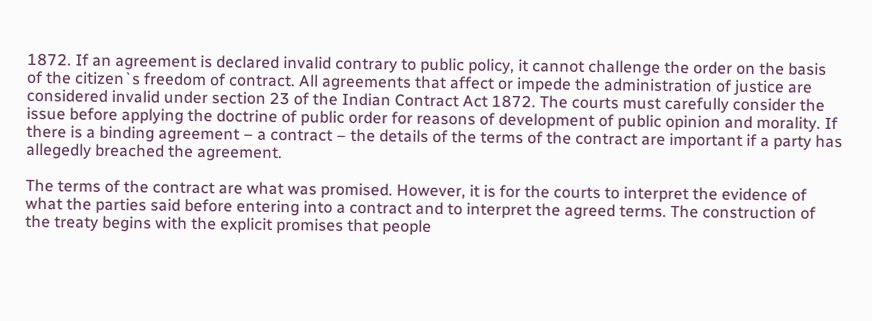1872. If an agreement is declared invalid contrary to public policy, it cannot challenge the order on the basis of the citizen`s freedom of contract. All agreements that affect or impede the administration of justice are considered invalid under section 23 of the Indian Contract Act 1872. The courts must carefully consider the issue before applying the doctrine of public order for reasons of development of public opinion and morality. If there is a binding agreement – a contract – the details of the terms of the contract are important if a party has allegedly breached the agreement.

The terms of the contract are what was promised. However, it is for the courts to interpret the evidence of what the parties said before entering into a contract and to interpret the agreed terms. The construction of the treaty begins with the explicit promises that people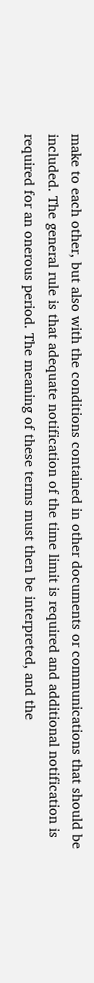make to each other, but also with the conditions contained in other documents or communications that should be included. The general rule is that adequate notification of the time limit is required and additional notification is required for an onerous period. The meaning of these terms must then be interpreted, and the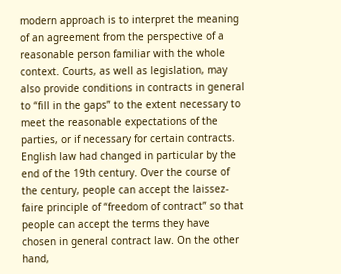modern approach is to interpret the meaning of an agreement from the perspective of a reasonable person familiar with the whole context. Courts, as well as legislation, may also provide conditions in contracts in general to “fill in the gaps” to the extent necessary to meet the reasonable expectations of the parties, or if necessary for certain contracts. English law had changed in particular by the end of the 19th century. Over the course of the century, people can accept the laissez-faire principle of “freedom of contract” so that people can accept the terms they have chosen in general contract law. On the other hand,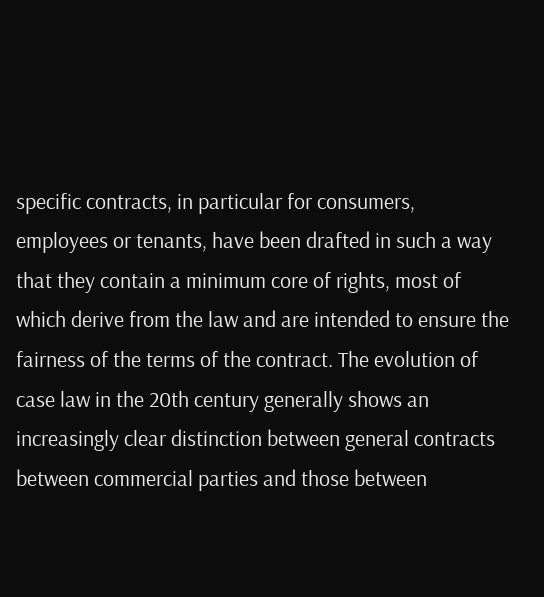specific contracts, in particular for consumers, employees or tenants, have been drafted in such a way that they contain a minimum core of rights, most of which derive from the law and are intended to ensure the fairness of the terms of the contract. The evolution of case law in the 20th century generally shows an increasingly clear distinction between general contracts between commercial parties and those between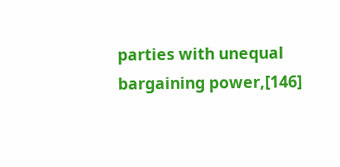parties with unequal bargaining power,[146]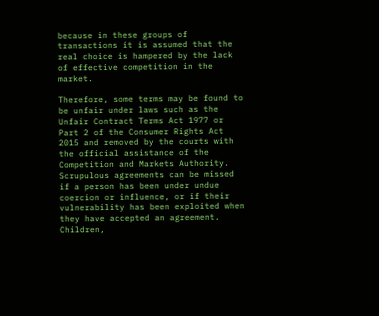because in these groups of transactions it is assumed that the real choice is hampered by the lack of effective competition in the market.

Therefore, some terms may be found to be unfair under laws such as the Unfair Contract Terms Act 1977 or Part 2 of the Consumer Rights Act 2015 and removed by the courts with the official assistance of the Competition and Markets Authority. Scrupulous agreements can be missed if a person has been under undue coercion or influence, or if their vulnerability has been exploited when they have accepted an agreement. Children,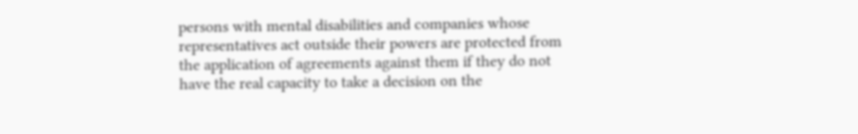persons with mental disabilities and companies whose representatives act outside their powers are protected from the application of agreements against them if they do not have the real capacity to take a decision on the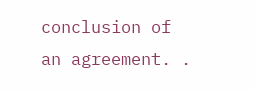conclusion of an agreement. .